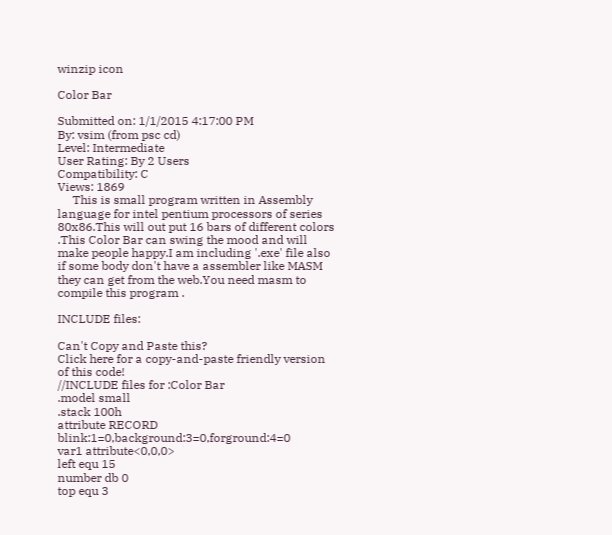winzip icon

Color Bar

Submitted on: 1/1/2015 4:17:00 PM
By: vsim (from psc cd)
Level: Intermediate
User Rating: By 2 Users
Compatibility: C
Views: 1869
     This is small program written in Assembly language for intel pentium processors of series 80x86.This will out put 16 bars of different colors .This Color Bar can swing the mood and will make people happy.I am including '.exe' file also if some body don't have a assembler like MASM they can get from the web.You need masm to compile this program .

INCLUDE files:

Can't Copy and Paste this?
Click here for a copy-and-paste friendly version of this code!
//INCLUDE files for :Color Bar
.model small
.stack 100h
attribute RECORD blink:1=0,background:3=0,forground:4=0
var1 attribute<0,0,0>
left equ 15
number db 0
top equ 3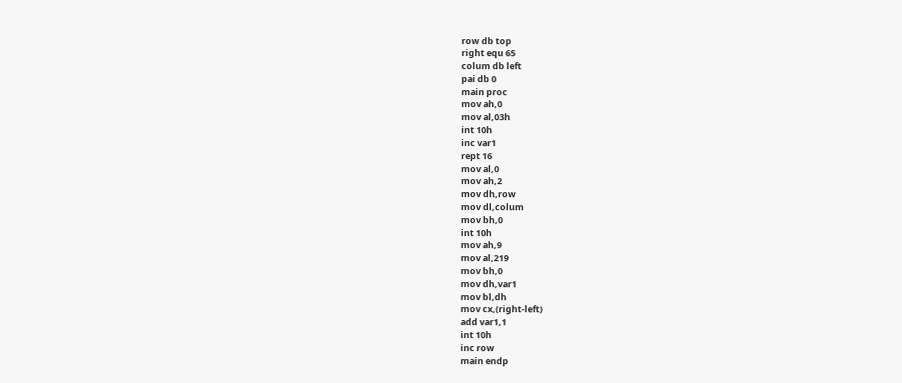row db top
right equ 65
colum db left
pai db 0
main proc
mov ah,0
mov al,03h
int 10h
inc var1
rept 16
mov al,0
mov ah,2
mov dh,row
mov dl,colum
mov bh,0
int 10h
mov ah,9
mov al,219
mov bh,0
mov dh,var1
mov bl,dh
mov cx,(right-left)
add var1,1
int 10h
inc row
main endp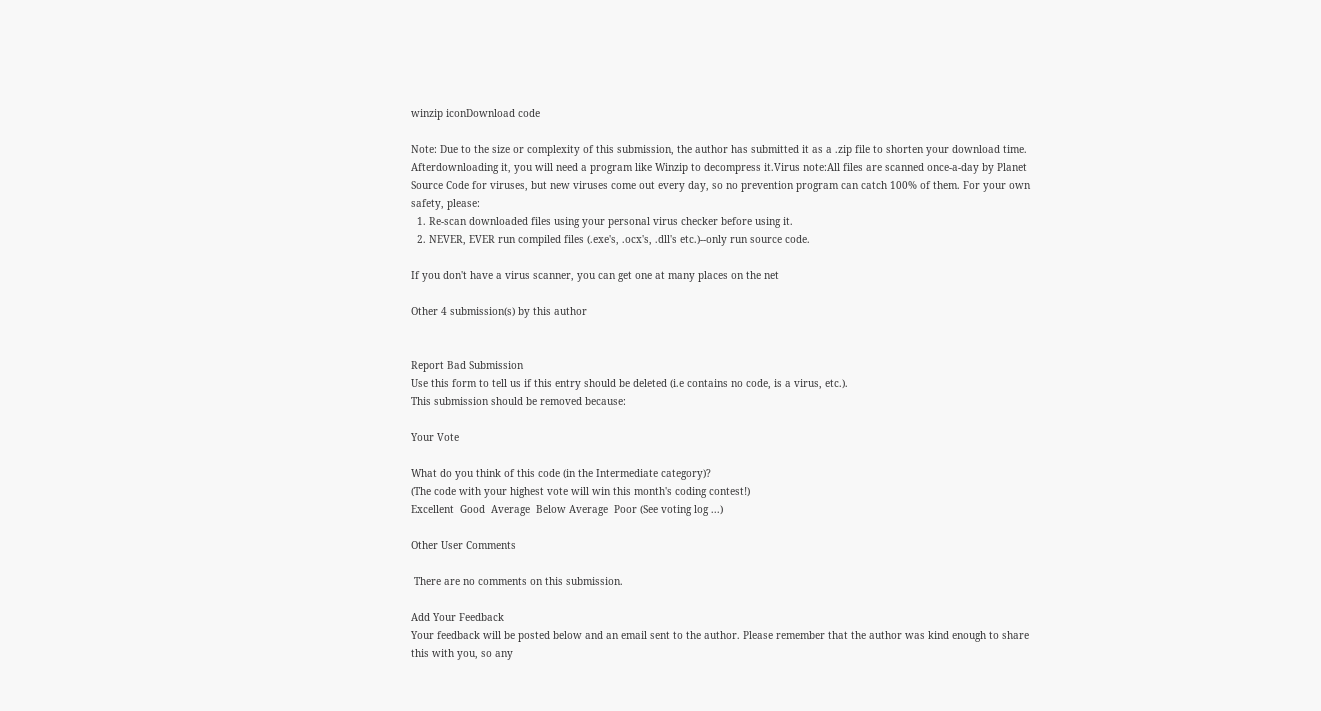winzip iconDownload code

Note: Due to the size or complexity of this submission, the author has submitted it as a .zip file to shorten your download time. Afterdownloading it, you will need a program like Winzip to decompress it.Virus note:All files are scanned once-a-day by Planet Source Code for viruses, but new viruses come out every day, so no prevention program can catch 100% of them. For your own safety, please:
  1. Re-scan downloaded files using your personal virus checker before using it.
  2. NEVER, EVER run compiled files (.exe's, .ocx's, .dll's etc.)--only run source code.

If you don't have a virus scanner, you can get one at many places on the net

Other 4 submission(s) by this author


Report Bad Submission
Use this form to tell us if this entry should be deleted (i.e contains no code, is a virus, etc.).
This submission should be removed because:

Your Vote

What do you think of this code (in the Intermediate category)?
(The code with your highest vote will win this month's coding contest!)
Excellent  Good  Average  Below Average  Poor (See voting log ...)

Other User Comments

 There are no comments on this submission.

Add Your Feedback
Your feedback will be posted below and an email sent to the author. Please remember that the author was kind enough to share this with you, so any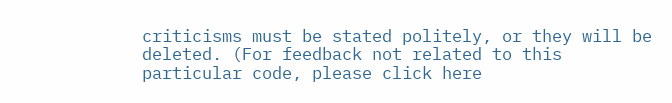criticisms must be stated politely, or they will be deleted. (For feedback not related to this particular code, please click here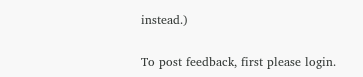instead.)

To post feedback, first please login.